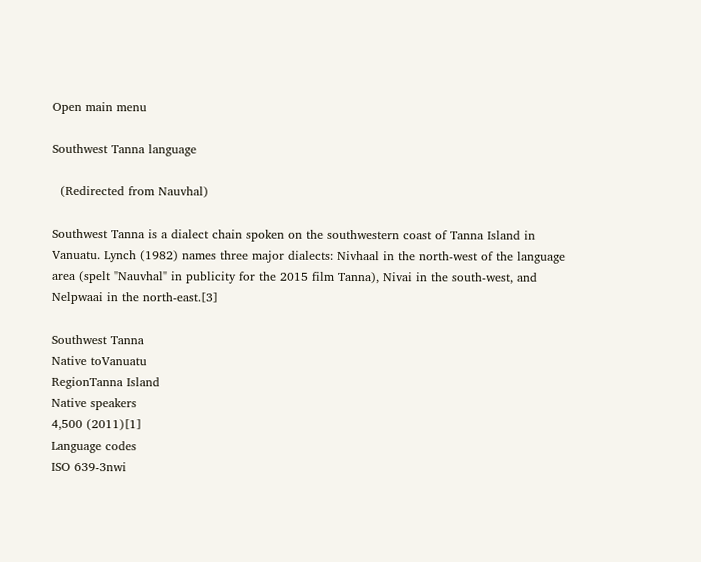Open main menu

Southwest Tanna language

  (Redirected from Nauvhal)

Southwest Tanna is a dialect chain spoken on the southwestern coast of Tanna Island in Vanuatu. Lynch (1982) names three major dialects: Nivhaal in the north-west of the language area (spelt "Nauvhal" in publicity for the 2015 film Tanna), Nivai in the south-west, and Nelpwaai in the north-east.[3]

Southwest Tanna
Native toVanuatu
RegionTanna Island
Native speakers
4,500 (2011)[1]
Language codes
ISO 639-3nwi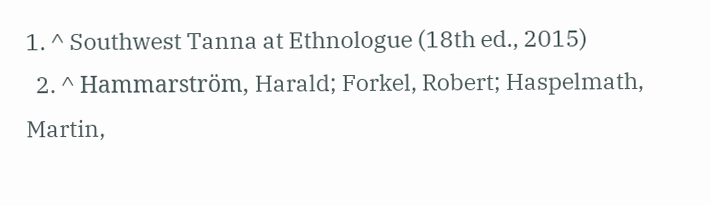1. ^ Southwest Tanna at Ethnologue (18th ed., 2015)
  2. ^ Hammarström, Harald; Forkel, Robert; Haspelmath, Martin,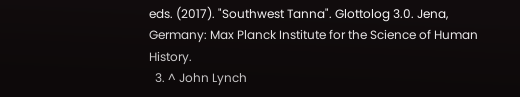eds. (2017). "Southwest Tanna". Glottolog 3.0. Jena, Germany: Max Planck Institute for the Science of Human History.
  3. ^ John Lynch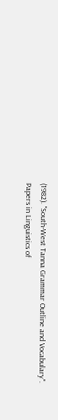(1982). "South-West Tanna Grammar Outline and Vocabulary". Papers in Linguistics of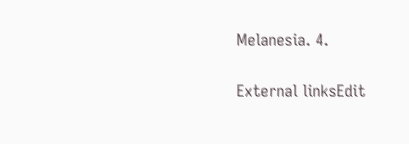Melanesia. 4.

External linksEdit